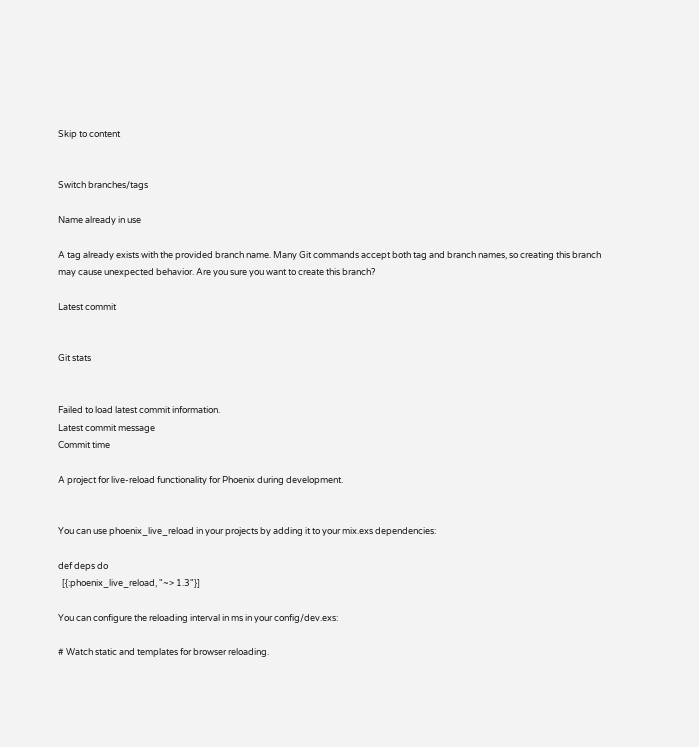Skip to content


Switch branches/tags

Name already in use

A tag already exists with the provided branch name. Many Git commands accept both tag and branch names, so creating this branch may cause unexpected behavior. Are you sure you want to create this branch?

Latest commit


Git stats


Failed to load latest commit information.
Latest commit message
Commit time

A project for live-reload functionality for Phoenix during development.


You can use phoenix_live_reload in your projects by adding it to your mix.exs dependencies:

def deps do
  [{:phoenix_live_reload, "~> 1.3"}]

You can configure the reloading interval in ms in your config/dev.exs:

# Watch static and templates for browser reloading.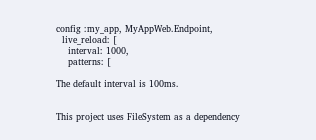config :my_app, MyAppWeb.Endpoint,
  live_reload: [
    interval: 1000,
    patterns: [

The default interval is 100ms.


This project uses FileSystem as a dependency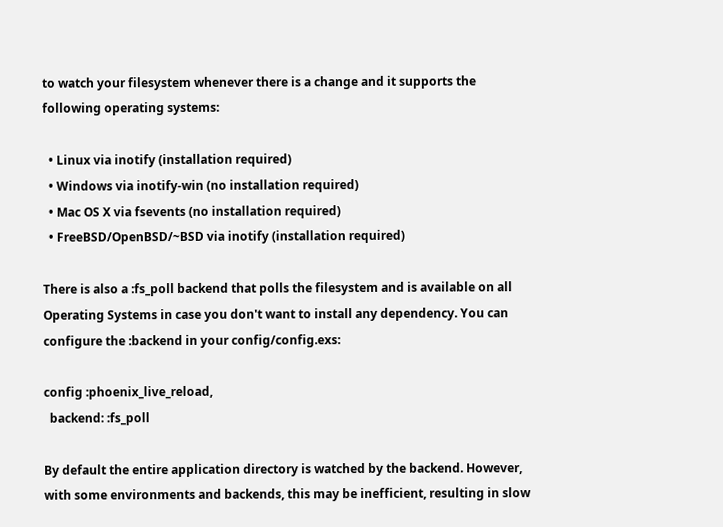to watch your filesystem whenever there is a change and it supports the following operating systems:

  • Linux via inotify (installation required)
  • Windows via inotify-win (no installation required)
  • Mac OS X via fsevents (no installation required)
  • FreeBSD/OpenBSD/~BSD via inotify (installation required)

There is also a :fs_poll backend that polls the filesystem and is available on all Operating Systems in case you don't want to install any dependency. You can configure the :backend in your config/config.exs:

config :phoenix_live_reload,
  backend: :fs_poll

By default the entire application directory is watched by the backend. However, with some environments and backends, this may be inefficient, resulting in slow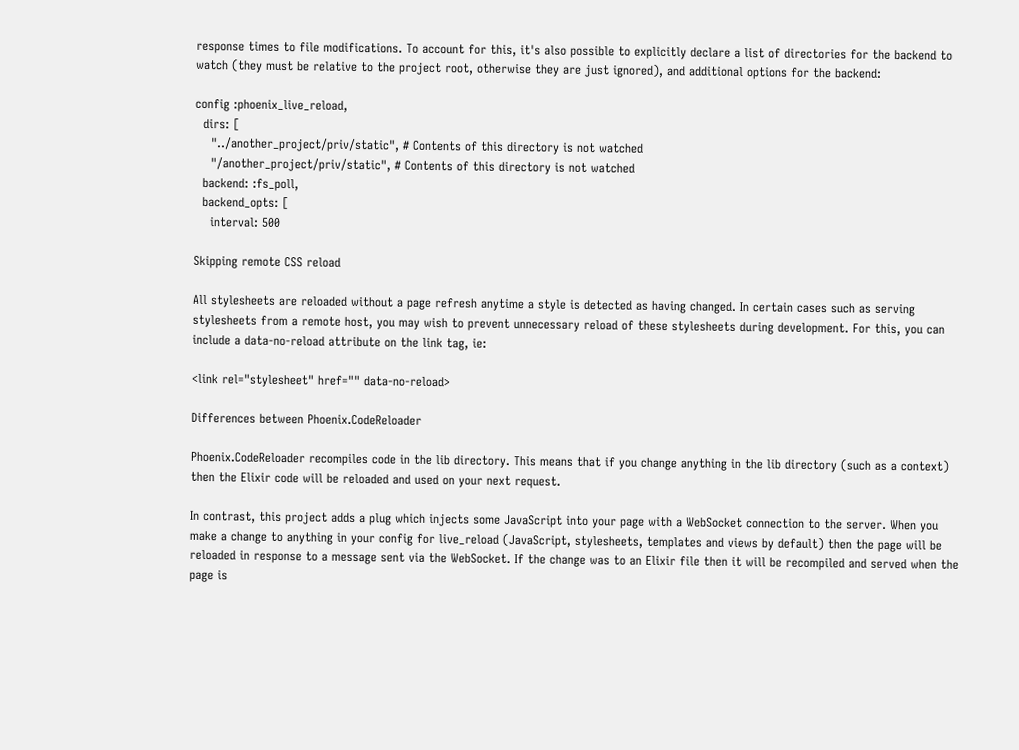response times to file modifications. To account for this, it's also possible to explicitly declare a list of directories for the backend to watch (they must be relative to the project root, otherwise they are just ignored), and additional options for the backend:

config :phoenix_live_reload,
  dirs: [
    "../another_project/priv/static", # Contents of this directory is not watched
    "/another_project/priv/static", # Contents of this directory is not watched
  backend: :fs_poll,
  backend_opts: [
    interval: 500

Skipping remote CSS reload

All stylesheets are reloaded without a page refresh anytime a style is detected as having changed. In certain cases such as serving stylesheets from a remote host, you may wish to prevent unnecessary reload of these stylesheets during development. For this, you can include a data-no-reload attribute on the link tag, ie:

<link rel="stylesheet" href="" data-no-reload>

Differences between Phoenix.CodeReloader

Phoenix.CodeReloader recompiles code in the lib directory. This means that if you change anything in the lib directory (such as a context) then the Elixir code will be reloaded and used on your next request.

In contrast, this project adds a plug which injects some JavaScript into your page with a WebSocket connection to the server. When you make a change to anything in your config for live_reload (JavaScript, stylesheets, templates and views by default) then the page will be reloaded in response to a message sent via the WebSocket. If the change was to an Elixir file then it will be recompiled and served when the page is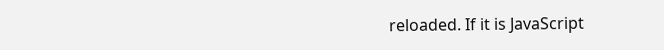reloaded. If it is JavaScript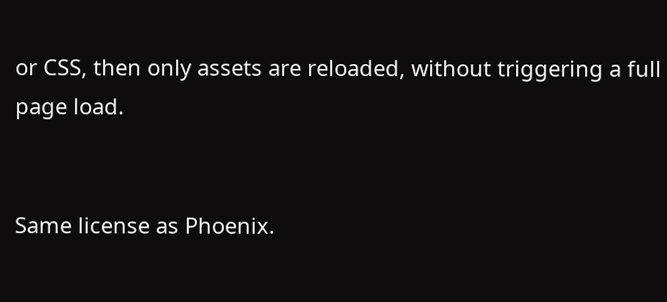or CSS, then only assets are reloaded, without triggering a full page load.


Same license as Phoenix.